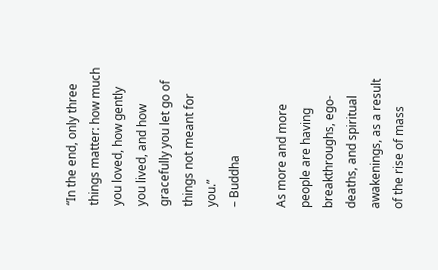“In the end, only three things matter: how much you loved, how gently you lived, and how gracefully you let go of things not meant for you.”
– Buddha

As more and more people are having breakthroughs, ego-deaths, and spiritual awakenings, as a result of the rise of mass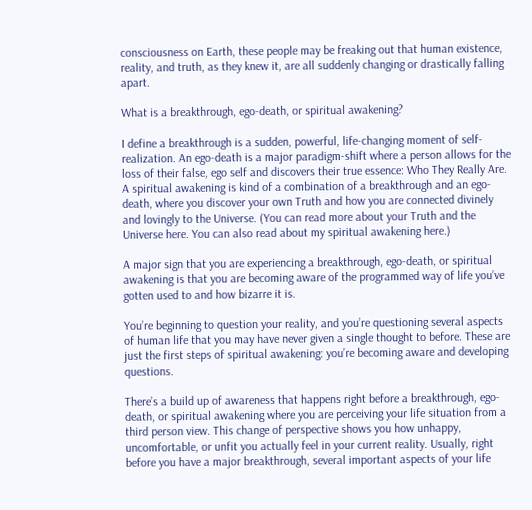consciousness on Earth, these people may be freaking out that human existence, reality, and truth, as they knew it, are all suddenly changing or drastically falling apart.

What is a breakthrough, ego-death, or spiritual awakening?

I define a breakthrough is a sudden, powerful, life-changing moment of self-realization. An ego-death is a major paradigm-shift where a person allows for the loss of their false, ego self and discovers their true essence: Who They Really Are. A spiritual awakening is kind of a combination of a breakthrough and an ego-death, where you discover your own Truth and how you are connected divinely and lovingly to the Universe. (You can read more about your Truth and the Universe here. You can also read about my spiritual awakening here.)

A major sign that you are experiencing a breakthrough, ego-death, or spiritual awakening is that you are becoming aware of the programmed way of life you’ve gotten used to and how bizarre it is.

You’re beginning to question your reality, and you’re questioning several aspects of human life that you may have never given a single thought to before. These are just the first steps of spiritual awakening: you’re becoming aware and developing questions.

There’s a build up of awareness that happens right before a breakthrough, ego-death, or spiritual awakening where you are perceiving your life situation from a third person view. This change of perspective shows you how unhappy, uncomfortable, or unfit you actually feel in your current reality. Usually, right before you have a major breakthrough, several important aspects of your life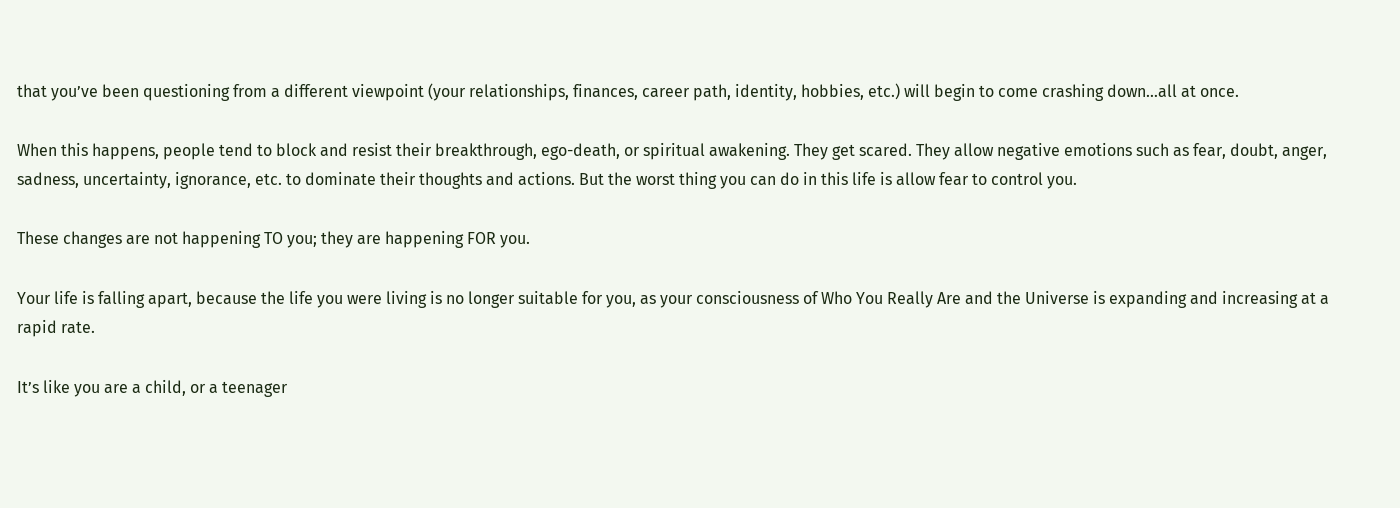that you’ve been questioning from a different viewpoint (your relationships, finances, career path, identity, hobbies, etc.) will begin to come crashing down…all at once.

When this happens, people tend to block and resist their breakthrough, ego-death, or spiritual awakening. They get scared. They allow negative emotions such as fear, doubt, anger, sadness, uncertainty, ignorance, etc. to dominate their thoughts and actions. But the worst thing you can do in this life is allow fear to control you.

These changes are not happening TO you; they are happening FOR you.

Your life is falling apart, because the life you were living is no longer suitable for you, as your consciousness of Who You Really Are and the Universe is expanding and increasing at a rapid rate.

It’s like you are a child, or a teenager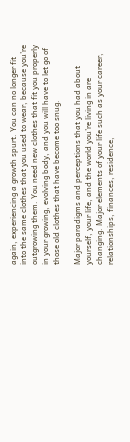again, experiencing a growth spurt. You can no longer fit into the same clothes that you used to wear, because you’re outgrowing them. You need new clothes that fit you properly in your growing, evolving body, and you will have to let go of those old clothes that have become too snug.

Major paradigms and perceptions that you had about yourself, your life, and the world you’re living in are changing. Major elements of your life such as your career, relationships, finances, residence,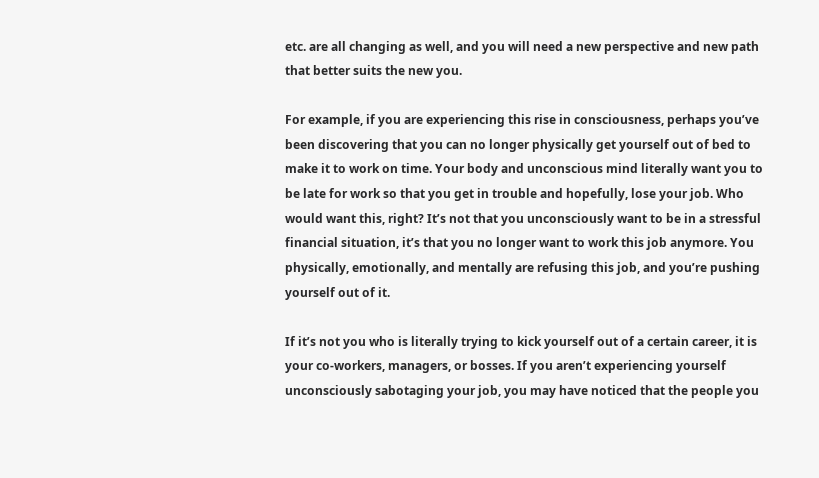etc. are all changing as well, and you will need a new perspective and new path that better suits the new you.

For example, if you are experiencing this rise in consciousness, perhaps you’ve been discovering that you can no longer physically get yourself out of bed to make it to work on time. Your body and unconscious mind literally want you to be late for work so that you get in trouble and hopefully, lose your job. Who would want this, right? It’s not that you unconsciously want to be in a stressful financial situation, it’s that you no longer want to work this job anymore. You physically, emotionally, and mentally are refusing this job, and you’re pushing yourself out of it.

If it’s not you who is literally trying to kick yourself out of a certain career, it is your co-workers, managers, or bosses. If you aren’t experiencing yourself unconsciously sabotaging your job, you may have noticed that the people you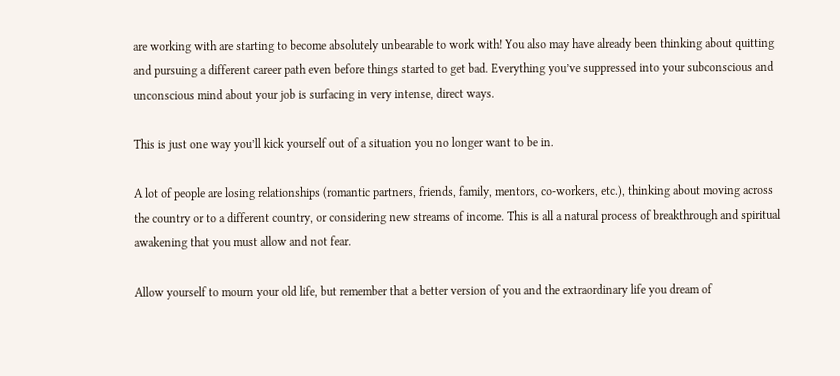are working with are starting to become absolutely unbearable to work with! You also may have already been thinking about quitting and pursuing a different career path even before things started to get bad. Everything you’ve suppressed into your subconscious and unconscious mind about your job is surfacing in very intense, direct ways.

This is just one way you’ll kick yourself out of a situation you no longer want to be in.

A lot of people are losing relationships (romantic partners, friends, family, mentors, co-workers, etc.), thinking about moving across the country or to a different country, or considering new streams of income. This is all a natural process of breakthrough and spiritual awakening that you must allow and not fear.

Allow yourself to mourn your old life, but remember that a better version of you and the extraordinary life you dream of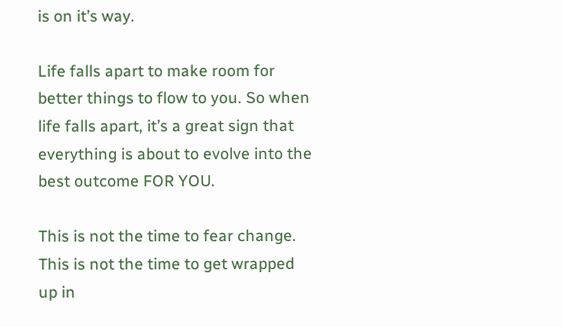is on it’s way.

Life falls apart to make room for better things to flow to you. So when life falls apart, it’s a great sign that everything is about to evolve into the best outcome FOR YOU.

This is not the time to fear change. This is not the time to get wrapped up in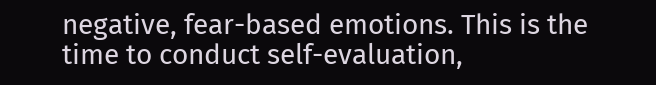negative, fear-based emotions. This is the time to conduct self-evaluation,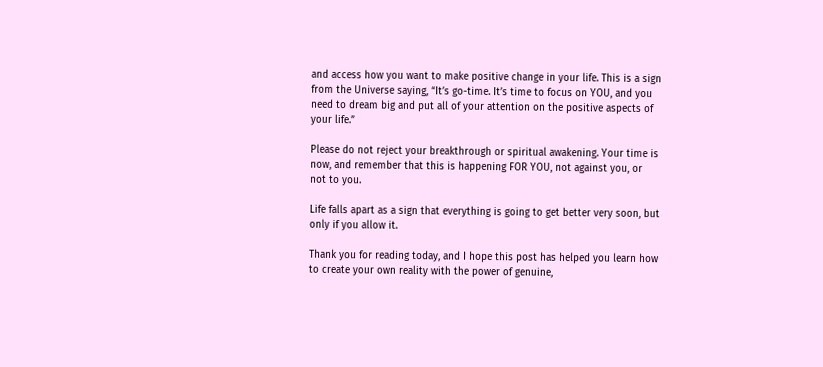and access how you want to make positive change in your life. This is a sign from the Universe saying, “It’s go-time. It’s time to focus on YOU, and you need to dream big and put all of your attention on the positive aspects of your life.”

Please do not reject your breakthrough or spiritual awakening. Your time is now, and remember that this is happening FOR YOU, not against you, or not to you.

Life falls apart as a sign that everything is going to get better very soon, but only if you allow it.

Thank you for reading today, and I hope this post has helped you learn how to create your own reality with the power of genuine,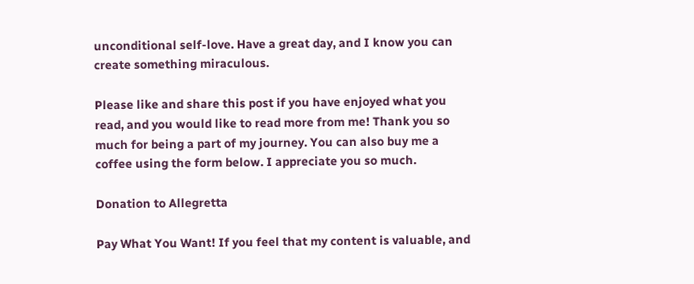unconditional self-love. Have a great day, and I know you can create something miraculous.

Please like and share this post if you have enjoyed what you read, and you would like to read more from me! Thank you so much for being a part of my journey. You can also buy me a coffee using the form below. I appreciate you so much.

Donation to Allegretta

Pay What You Want! If you feel that my content is valuable, and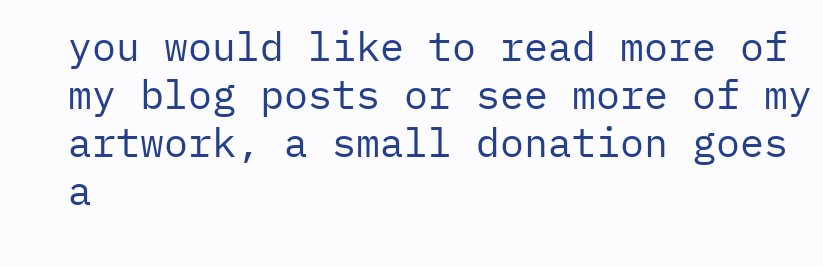you would like to read more of my blog posts or see more of my artwork, a small donation goes a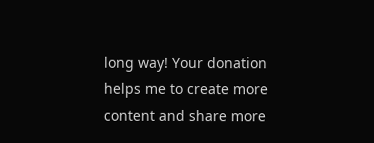long way! Your donation helps me to create more content and share more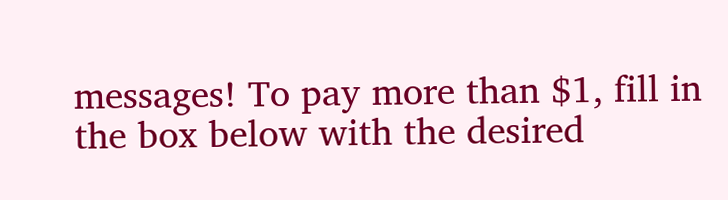messages! To pay more than $1, fill in the box below with the desired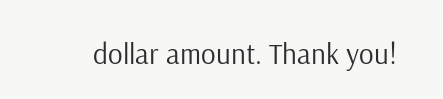dollar amount. Thank you!